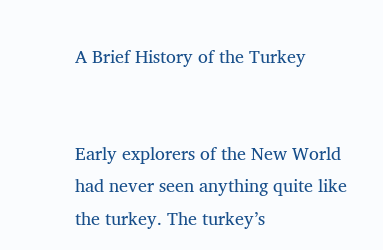A Brief History of the Turkey


Early explorers of the New World had never seen anything quite like the turkey. The turkey’s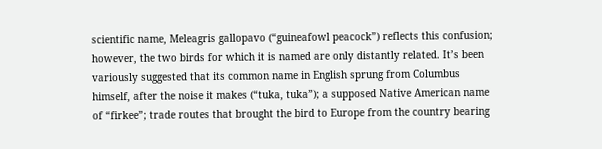scientific name, Meleagris gallopavo (“guineafowl peacock”) reflects this confusion; however, the two birds for which it is named are only distantly related. It’s been variously suggested that its common name in English sprung from Columbus himself, after the noise it makes (“tuka, tuka”); a supposed Native American name of “firkee”; trade routes that brought the bird to Europe from the country bearing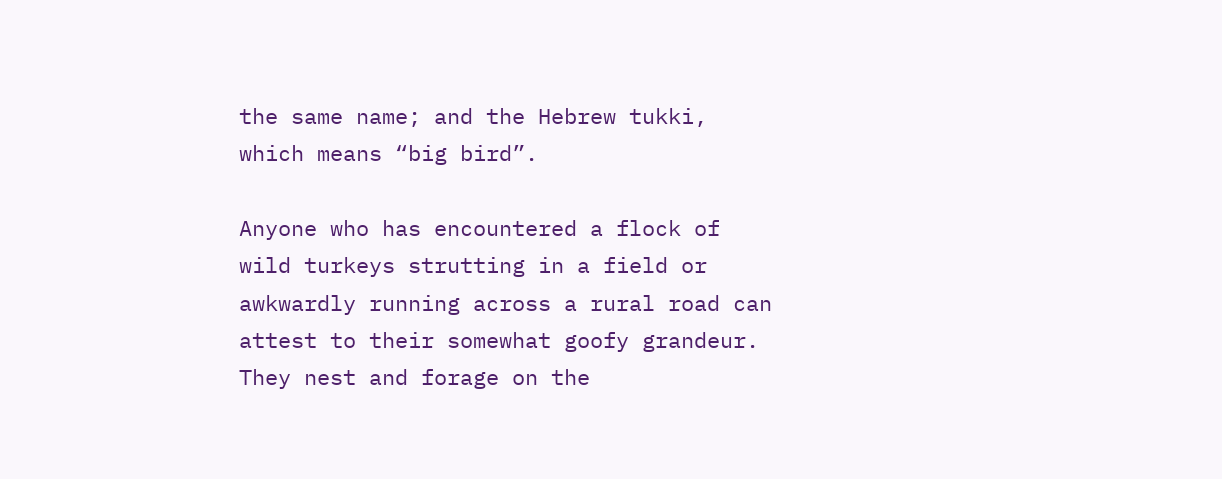the same name; and the Hebrew tukki, which means “big bird”.

Anyone who has encountered a flock of wild turkeys strutting in a field or awkwardly running across a rural road can attest to their somewhat goofy grandeur. They nest and forage on the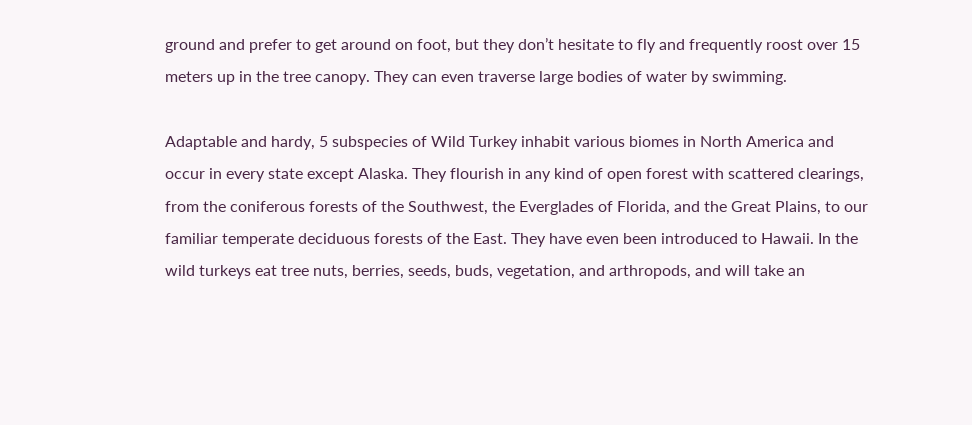ground and prefer to get around on foot, but they don’t hesitate to fly and frequently roost over 15 meters up in the tree canopy. They can even traverse large bodies of water by swimming.

Adaptable and hardy, 5 subspecies of Wild Turkey inhabit various biomes in North America and occur in every state except Alaska. They flourish in any kind of open forest with scattered clearings, from the coniferous forests of the Southwest, the Everglades of Florida, and the Great Plains, to our familiar temperate deciduous forests of the East. They have even been introduced to Hawaii. In the wild turkeys eat tree nuts, berries, seeds, buds, vegetation, and arthropods, and will take an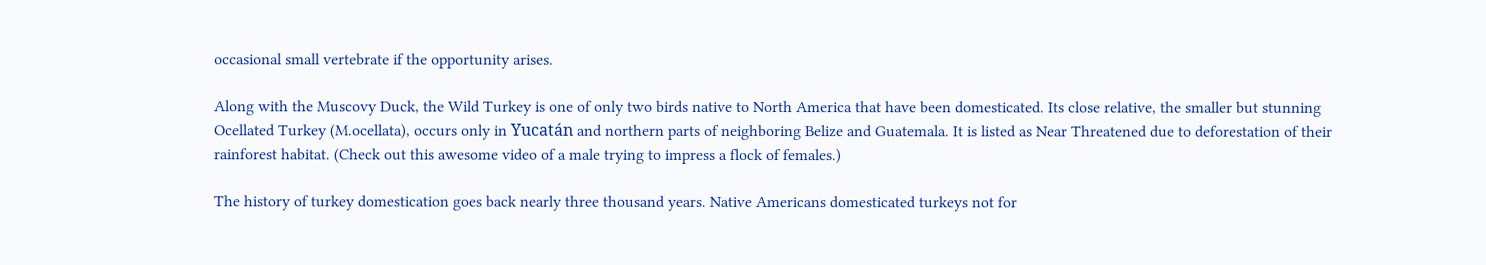occasional small vertebrate if the opportunity arises.

Along with the Muscovy Duck, the Wild Turkey is one of only two birds native to North America that have been domesticated. Its close relative, the smaller but stunning Ocellated Turkey (M.ocellata), occurs only in Yucatán and northern parts of neighboring Belize and Guatemala. It is listed as Near Threatened due to deforestation of their rainforest habitat. (Check out this awesome video of a male trying to impress a flock of females.)

The history of turkey domestication goes back nearly three thousand years. Native Americans domesticated turkeys not for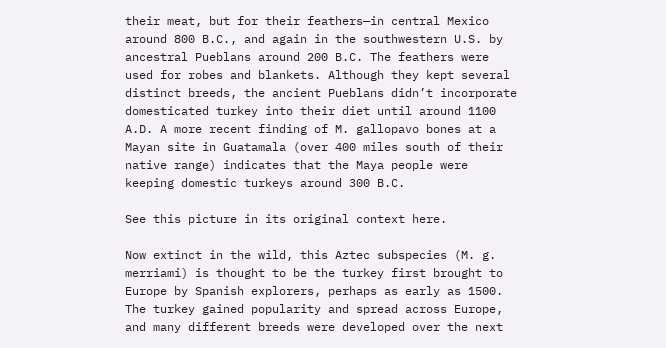their meat, but for their feathers—in central Mexico around 800 B.C., and again in the southwestern U.S. by ancestral Pueblans around 200 B.C. The feathers were used for robes and blankets. Although they kept several distinct breeds, the ancient Pueblans didn’t incorporate domesticated turkey into their diet until around 1100 A.D. A more recent finding of M. gallopavo bones at a Mayan site in Guatamala (over 400 miles south of their native range) indicates that the Maya people were keeping domestic turkeys around 300 B.C.

See this picture in its original context here.

Now extinct in the wild, this Aztec subspecies (M. g. merriami) is thought to be the turkey first brought to Europe by Spanish explorers, perhaps as early as 1500. The turkey gained popularity and spread across Europe, and many different breeds were developed over the next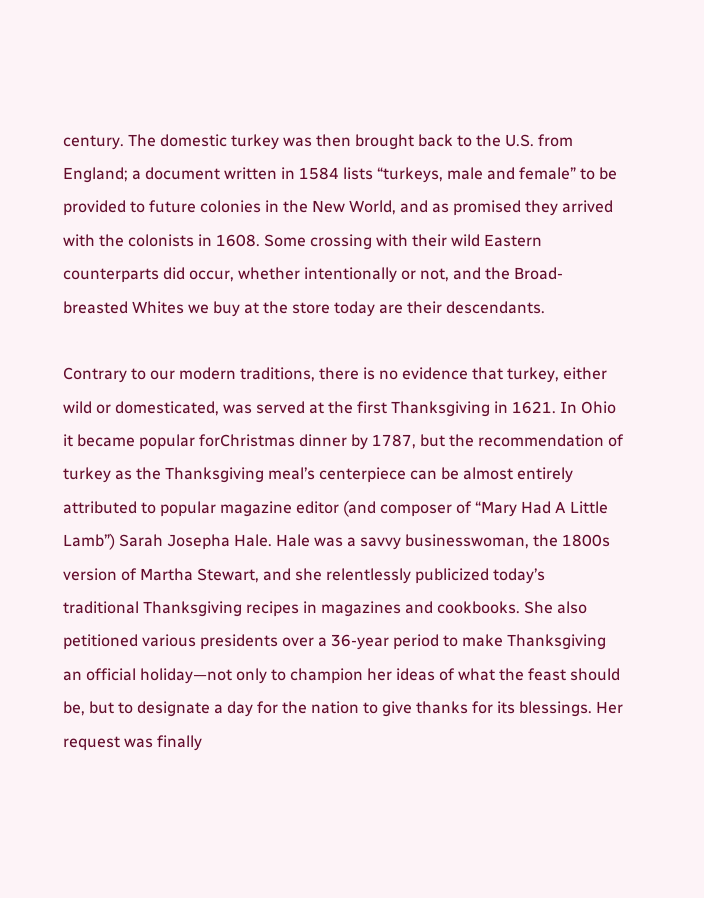century. The domestic turkey was then brought back to the U.S. from England; a document written in 1584 lists “turkeys, male and female” to be provided to future colonies in the New World, and as promised they arrived with the colonists in 1608. Some crossing with their wild Eastern counterparts did occur, whether intentionally or not, and the Broad-breasted Whites we buy at the store today are their descendants.

Contrary to our modern traditions, there is no evidence that turkey, either wild or domesticated, was served at the first Thanksgiving in 1621. In Ohio it became popular forChristmas dinner by 1787, but the recommendation of turkey as the Thanksgiving meal’s centerpiece can be almost entirely attributed to popular magazine editor (and composer of “Mary Had A Little Lamb”) Sarah Josepha Hale. Hale was a savvy businesswoman, the 1800s version of Martha Stewart, and she relentlessly publicized today’s traditional Thanksgiving recipes in magazines and cookbooks. She also petitioned various presidents over a 36-year period to make Thanksgiving an official holiday—not only to champion her ideas of what the feast should be, but to designate a day for the nation to give thanks for its blessings. Her request was finally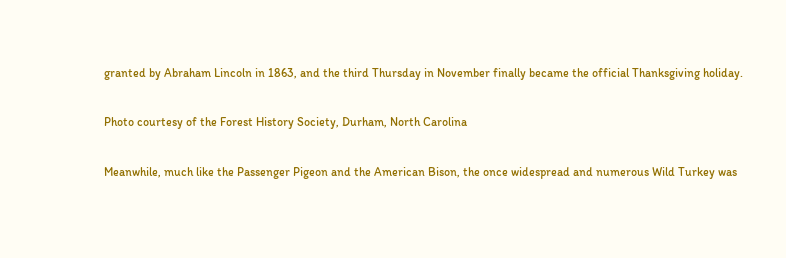granted by Abraham Lincoln in 1863, and the third Thursday in November finally became the official Thanksgiving holiday.

Photo courtesy of the Forest History Society, Durham, North Carolina

Meanwhile, much like the Passenger Pigeon and the American Bison, the once widespread and numerous Wild Turkey was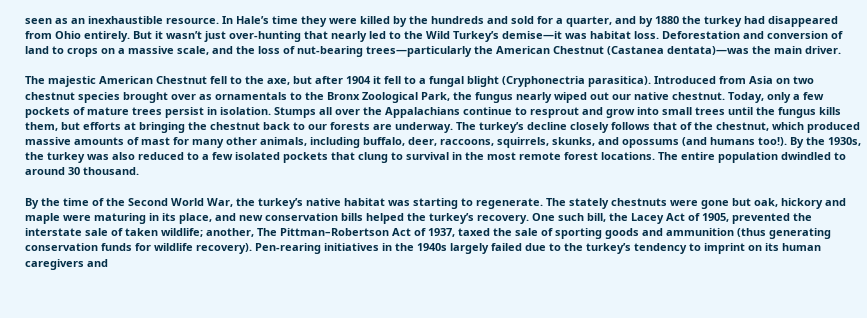seen as an inexhaustible resource. In Hale’s time they were killed by the hundreds and sold for a quarter, and by 1880 the turkey had disappeared from Ohio entirely. But it wasn’t just over-hunting that nearly led to the Wild Turkey’s demise—it was habitat loss. Deforestation and conversion of land to crops on a massive scale, and the loss of nut-bearing trees—particularly the American Chestnut (Castanea dentata)—was the main driver.

The majestic American Chestnut fell to the axe, but after 1904 it fell to a fungal blight (Cryphonectria parasitica). Introduced from Asia on two chestnut species brought over as ornamentals to the Bronx Zoological Park, the fungus nearly wiped out our native chestnut. Today, only a few pockets of mature trees persist in isolation. Stumps all over the Appalachians continue to resprout and grow into small trees until the fungus kills them, but efforts at bringing the chestnut back to our forests are underway. The turkey’s decline closely follows that of the chestnut, which produced massive amounts of mast for many other animals, including buffalo, deer, raccoons, squirrels, skunks, and opossums (and humans too!). By the 1930s, the turkey was also reduced to a few isolated pockets that clung to survival in the most remote forest locations. The entire population dwindled to around 30 thousand.

By the time of the Second World War, the turkey’s native habitat was starting to regenerate. The stately chestnuts were gone but oak, hickory and maple were maturing in its place, and new conservation bills helped the turkey’s recovery. One such bill, the Lacey Act of 1905, prevented the interstate sale of taken wildlife; another, The Pittman–Robertson Act of 1937, taxed the sale of sporting goods and ammunition (thus generating conservation funds for wildlife recovery). Pen-rearing initiatives in the 1940s largely failed due to the turkey’s tendency to imprint on its human caregivers and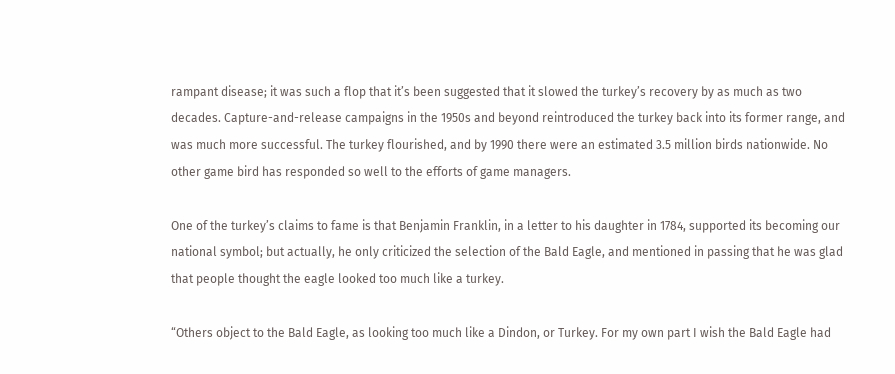rampant disease; it was such a flop that it’s been suggested that it slowed the turkey’s recovery by as much as two decades. Capture-and-release campaigns in the 1950s and beyond reintroduced the turkey back into its former range, and was much more successful. The turkey flourished, and by 1990 there were an estimated 3.5 million birds nationwide. No other game bird has responded so well to the efforts of game managers.

One of the turkey’s claims to fame is that Benjamin Franklin, in a letter to his daughter in 1784, supported its becoming our national symbol; but actually, he only criticized the selection of the Bald Eagle, and mentioned in passing that he was glad that people thought the eagle looked too much like a turkey.

“Others object to the Bald Eagle, as looking too much like a Dindon, or Turkey. For my own part I wish the Bald Eagle had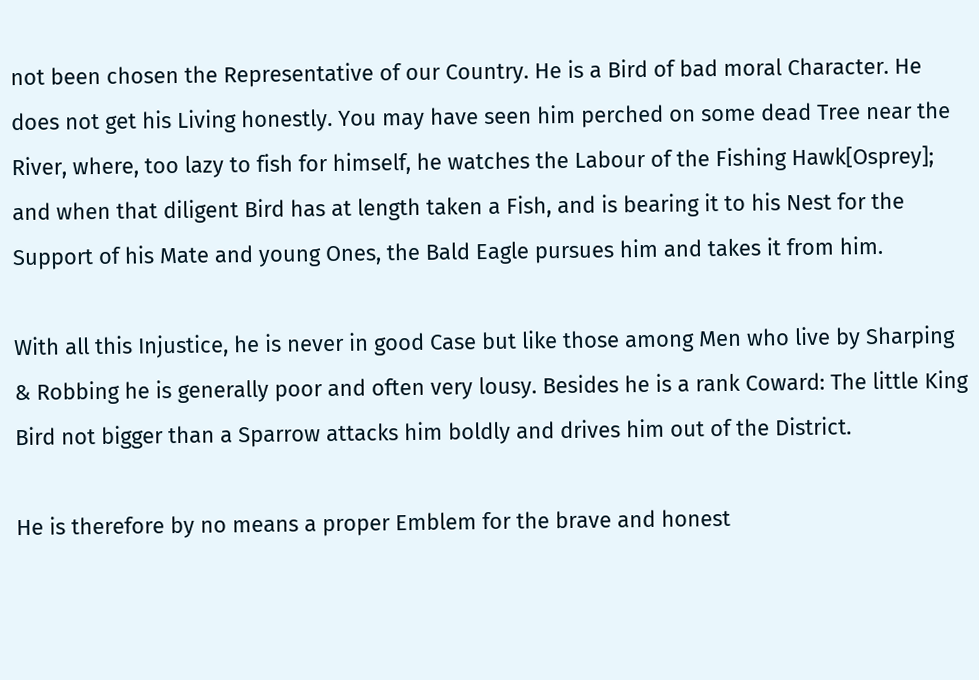not been chosen the Representative of our Country. He is a Bird of bad moral Character. He does not get his Living honestly. You may have seen him perched on some dead Tree near the River, where, too lazy to fish for himself, he watches the Labour of the Fishing Hawk[Osprey]; and when that diligent Bird has at length taken a Fish, and is bearing it to his Nest for the Support of his Mate and young Ones, the Bald Eagle pursues him and takes it from him.

With all this Injustice, he is never in good Case but like those among Men who live by Sharping & Robbing he is generally poor and often very lousy. Besides he is a rank Coward: The little King Bird not bigger than a Sparrow attacks him boldly and drives him out of the District.

He is therefore by no means a proper Emblem for the brave and honest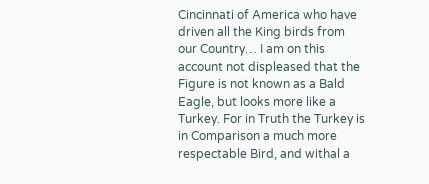Cincinnati of America who have driven all the King birds from our Country… I am on this account not displeased that the Figure is not known as a Bald Eagle, but looks more like a Turkey. For in Truth the Turkey is in Comparison a much more respectable Bird, and withal a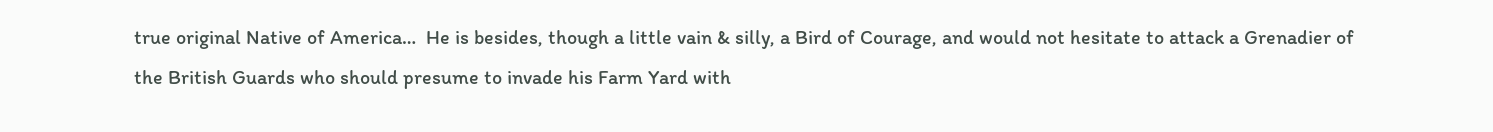true original Native of America…  He is besides, though a little vain & silly, a Bird of Courage, and would not hesitate to attack a Grenadier of the British Guards who should presume to invade his Farm Yard with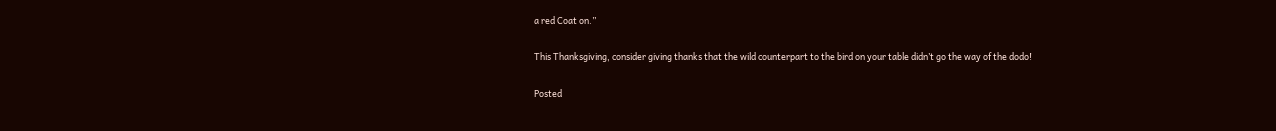a red Coat on.”

This Thanksgiving, consider giving thanks that the wild counterpart to the bird on your table didn’t go the way of the dodo!

Posted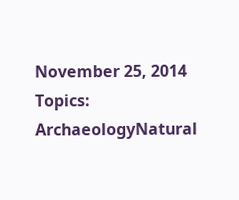November 25, 2014
Topics: ArchaeologyNatural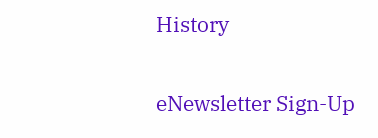History

eNewsletter Sign-Up